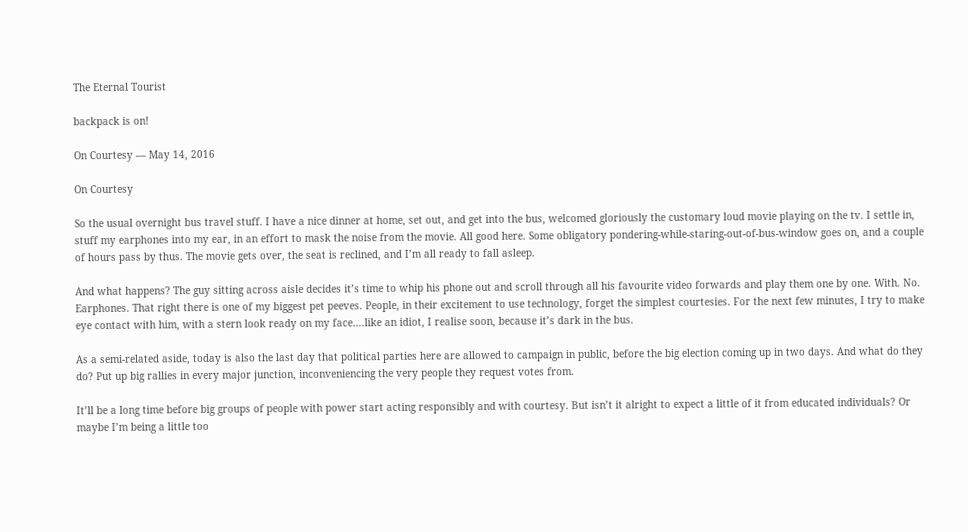The Eternal Tourist

backpack is on!

On Courtesy — May 14, 2016

On Courtesy

So the usual overnight bus travel stuff. I have a nice dinner at home, set out, and get into the bus, welcomed gloriously the customary loud movie playing on the tv. I settle in, stuff my earphones into my ear, in an effort to mask the noise from the movie. All good here. Some obligatory pondering-while-staring-out-of-bus-window goes on, and a couple of hours pass by thus. The movie gets over, the seat is reclined, and I’m all ready to fall asleep.

And what happens? The guy sitting across aisle decides it’s time to whip his phone out and scroll through all his favourite video forwards and play them one by one. With. No. Earphones. That right there is one of my biggest pet peeves. People, in their excitement to use technology, forget the simplest courtesies. For the next few minutes, I try to make eye contact with him, with a stern look ready on my face….like an idiot, I realise soon, because it’s dark in the bus.

As a semi-related aside, today is also the last day that political parties here are allowed to campaign in public, before the big election coming up in two days. And what do they do? Put up big rallies in every major junction, inconveniencing the very people they request votes from.

It’ll be a long time before big groups of people with power start acting responsibly and with courtesy. But isn’t it alright to expect a little of it from educated individuals? Or maybe I’m being a little too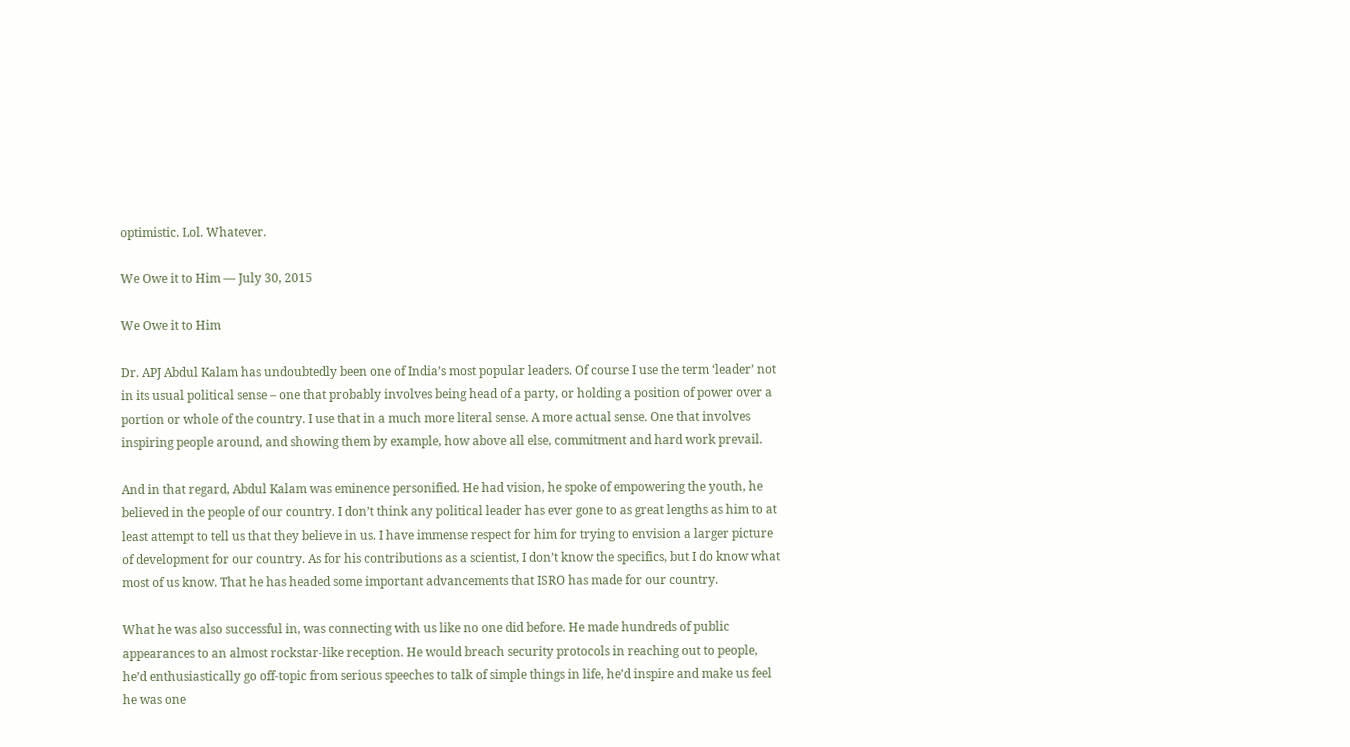optimistic. Lol. Whatever.

We Owe it to Him — July 30, 2015

We Owe it to Him

Dr. APJ Abdul Kalam has undoubtedly been one of India’s most popular leaders. Of course I use the term ‘leader’ not in its usual political sense – one that probably involves being head of a party, or holding a position of power over a portion or whole of the country. I use that in a much more literal sense. A more actual sense. One that involves inspiring people around, and showing them by example, how above all else, commitment and hard work prevail.

And in that regard, Abdul Kalam was eminence personified. He had vision, he spoke of empowering the youth, he believed in the people of our country. I don’t think any political leader has ever gone to as great lengths as him to at least attempt to tell us that they believe in us. I have immense respect for him for trying to envision a larger picture of development for our country. As for his contributions as a scientist, I don’t know the specifics, but I do know what most of us know. That he has headed some important advancements that ISRO has made for our country.

What he was also successful in, was connecting with us like no one did before. He made hundreds of public appearances to an almost rockstar-like reception. He would breach security protocols in reaching out to people, he’d enthusiastically go off-topic from serious speeches to talk of simple things in life, he’d inspire and make us feel he was one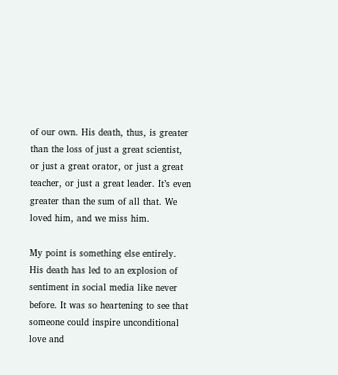of our own. His death, thus, is greater than the loss of just a great scientist, or just a great orator, or just a great teacher, or just a great leader. It’s even greater than the sum of all that. We loved him, and we miss him.

My point is something else entirely. His death has led to an explosion of sentiment in social media like never before. It was so heartening to see that someone could inspire unconditional love and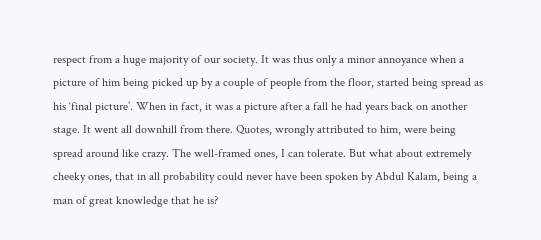respect from a huge majority of our society. It was thus only a minor annoyance when a picture of him being picked up by a couple of people from the floor, started being spread as his ‘final picture’. When in fact, it was a picture after a fall he had years back on another stage. It went all downhill from there. Quotes, wrongly attributed to him, were being spread around like crazy. The well-framed ones, I can tolerate. But what about extremely cheeky ones, that in all probability could never have been spoken by Abdul Kalam, being a man of great knowledge that he is?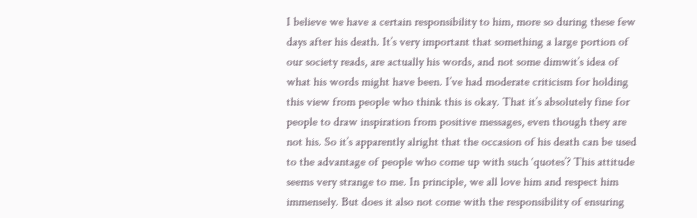I believe we have a certain responsibility to him, more so during these few days after his death. It’s very important that something a large portion of our society reads, are actually his words, and not some dimwit’s idea of what his words might have been. I’ve had moderate criticism for holding this view from people who think this is okay. That it’s absolutely fine for people to draw inspiration from positive messages, even though they are not his. So it’s apparently alright that the occasion of his death can be used to the advantage of people who come up with such ‘quotes’? This attitude seems very strange to me. In principle, we all love him and respect him immensely. But does it also not come with the responsibility of ensuring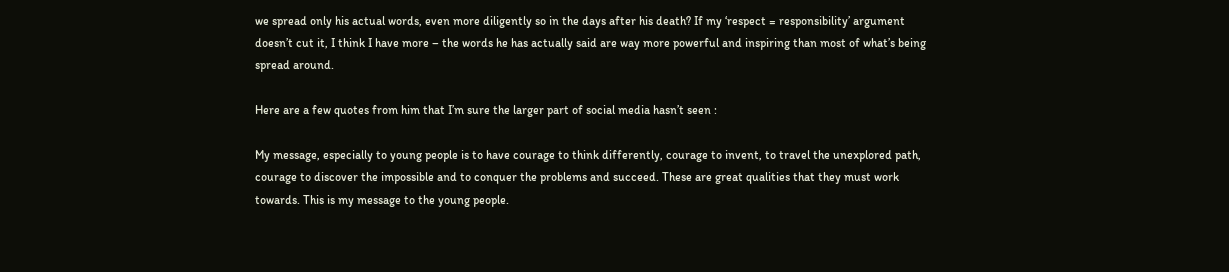we spread only his actual words, even more diligently so in the days after his death? If my ‘respect = responsibility’ argument doesn’t cut it, I think I have more – the words he has actually said are way more powerful and inspiring than most of what’s being spread around.

Here are a few quotes from him that I’m sure the larger part of social media hasn’t seen :

My message, especially to young people is to have courage to think differently, courage to invent, to travel the unexplored path, courage to discover the impossible and to conquer the problems and succeed. These are great qualities that they must work towards. This is my message to the young people.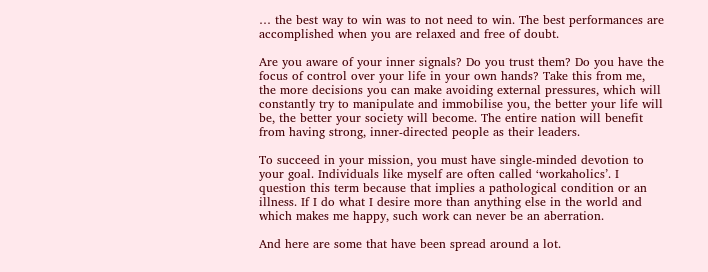… the best way to win was to not need to win. The best performances are accomplished when you are relaxed and free of doubt.

Are you aware of your inner signals? Do you trust them? Do you have the focus of control over your life in your own hands? Take this from me, the more decisions you can make avoiding external pressures, which will constantly try to manipulate and immobilise you, the better your life will be, the better your society will become. The entire nation will benefit from having strong, inner-directed people as their leaders.

To succeed in your mission, you must have single-minded devotion to your goal. Individuals like myself are often called ‘workaholics’. I question this term because that implies a pathological condition or an illness. If I do what I desire more than anything else in the world and which makes me happy, such work can never be an aberration.

And here are some that have been spread around a lot.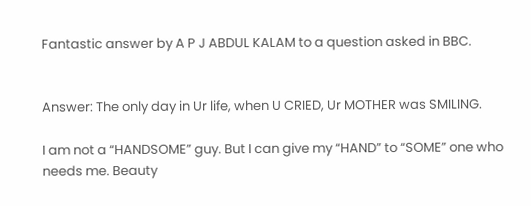Fantastic answer by A P J ABDUL KALAM to a question asked in BBC.


Answer: The only day in Ur life, when U CRIED, Ur MOTHER was SMILING.

I am not a “HANDSOME” guy. But I can give my “HAND” to “SOME” one who needs me. Beauty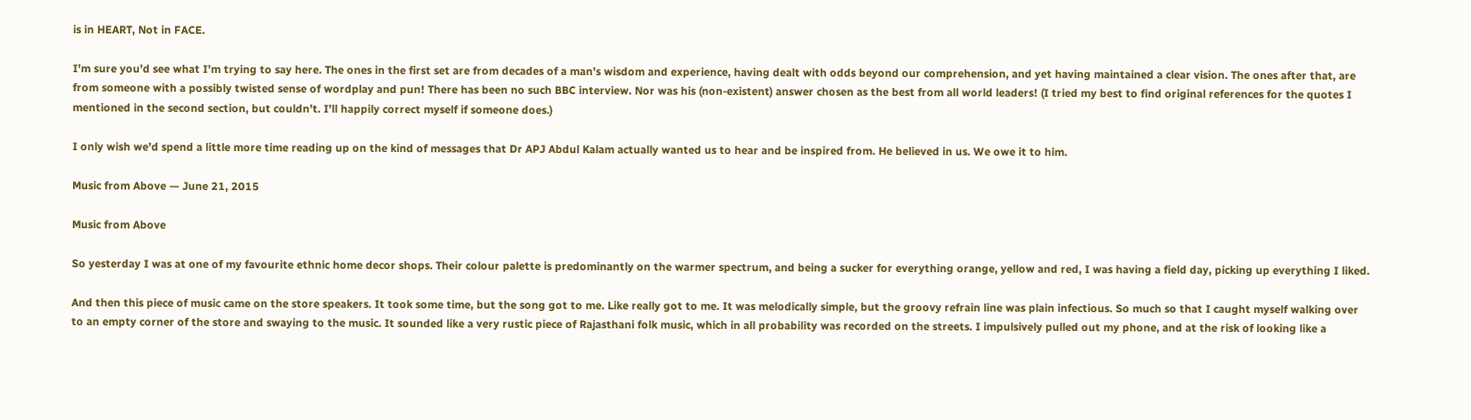is in HEART, Not in FACE.

I’m sure you’d see what I’m trying to say here. The ones in the first set are from decades of a man’s wisdom and experience, having dealt with odds beyond our comprehension, and yet having maintained a clear vision. The ones after that, are from someone with a possibly twisted sense of wordplay and pun! There has been no such BBC interview. Nor was his (non-existent) answer chosen as the best from all world leaders! (I tried my best to find original references for the quotes I mentioned in the second section, but couldn’t. I’ll happily correct myself if someone does.)

I only wish we’d spend a little more time reading up on the kind of messages that Dr APJ Abdul Kalam actually wanted us to hear and be inspired from. He believed in us. We owe it to him.

Music from Above — June 21, 2015

Music from Above

So yesterday I was at one of my favourite ethnic home decor shops. Their colour palette is predominantly on the warmer spectrum, and being a sucker for everything orange, yellow and red, I was having a field day, picking up everything I liked.

And then this piece of music came on the store speakers. It took some time, but the song got to me. Like really got to me. It was melodically simple, but the groovy refrain line was plain infectious. So much so that I caught myself walking over to an empty corner of the store and swaying to the music. It sounded like a very rustic piece of Rajasthani folk music, which in all probability was recorded on the streets. I impulsively pulled out my phone, and at the risk of looking like a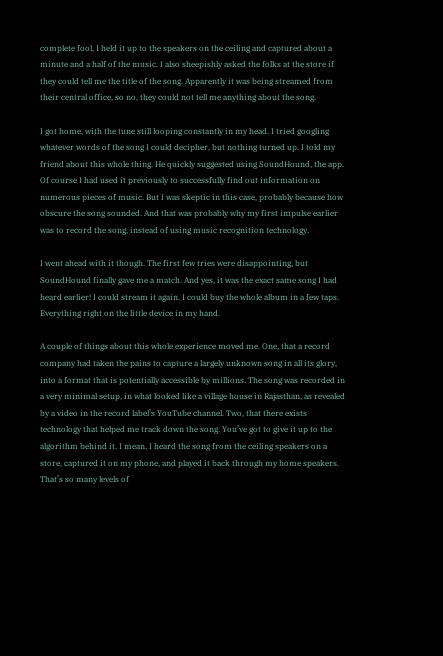complete fool, I held it up to the speakers on the ceiling and captured about a minute and a half of the music. I also sheepishly asked the folks at the store if they could tell me the title of the song. Apparently it was being streamed from their central office, so no, they could not tell me anything about the song.

I got home, with the tune still looping constantly in my head. I tried googling whatever words of the song I could decipher, but nothing turned up. I told my friend about this whole thing. He quickly suggested using SoundHound, the app. Of course I had used it previously to successfully find out information on numerous pieces of music. But I was skeptic in this case, probably because how obscure the song sounded. And that was probably why my first impulse earlier was to record the song, instead of using music recognition technology.

I went ahead with it though. The first few tries were disappointing, but SoundHound finally gave me a match. And yes, it was the exact same song I had heard earlier! I could stream it again. I could buy the whole album in a few taps. Everything right on the little device in my hand.

A couple of things about this whole experience moved me. One, that a record company had taken the pains to capture a largely unknown song in all its glory, into a format that is potentially accessible by millions. The song was recorded in a very minimal setup, in what looked like a village house in Rajasthan, as revealed by a video in the record label’s YouTube channel. Two, that there exists technology that helped me track down the song. You’ve got to give it up to the algorithm behind it. I mean, I heard the song from the ceiling speakers on a store, captured it on my phone, and played it back through my home speakers. That’s so many levels of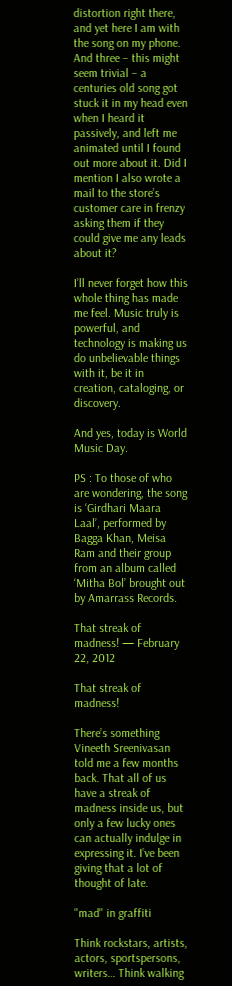distortion right there, and yet here I am with the song on my phone. And three – this might seem trivial – a centuries old song got stuck it in my head even when I heard it passively, and left me animated until I found out more about it. Did I mention I also wrote a mail to the store’s customer care in frenzy asking them if they could give me any leads about it?

I’ll never forget how this whole thing has made me feel. Music truly is powerful, and technology is making us do unbelievable things with it, be it in creation, cataloging, or discovery.

And yes, today is World Music Day.

PS : To those of who are wondering, the song is ‘Girdhari Maara Laal’, performed by Bagga Khan, Meisa Ram and their group from an album called ‘Mitha Bol’ brought out by Amarrass Records.

That streak of madness! — February 22, 2012

That streak of madness!

There’s something Vineeth Sreenivasan told me a few months back. That all of us have a streak of madness inside us, but only a few lucky ones can actually indulge in expressing it. I’ve been giving that a lot of thought of late.

"mad" in graffiti

Think rockstars, artists, actors, sportspersons, writers… Think walking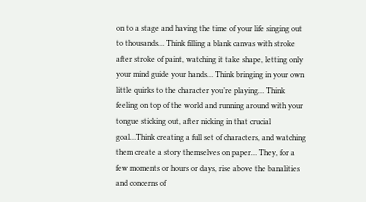on to a stage and having the time of your life singing out to thousands… Think filling a blank canvas with stroke after stroke of paint, watching it take shape, letting only your mind guide your hands… Think bringing in your own little quirks to the character you’re playing… Think feeling on top of the world and running around with your tongue sticking out, after nicking in that crucial goal…Think creating a full set of characters, and watching them create a story themselves on paper… They, for a few moments or hours or days, rise above the banalities and concerns of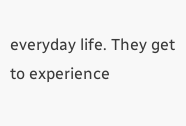everyday life. They get to experience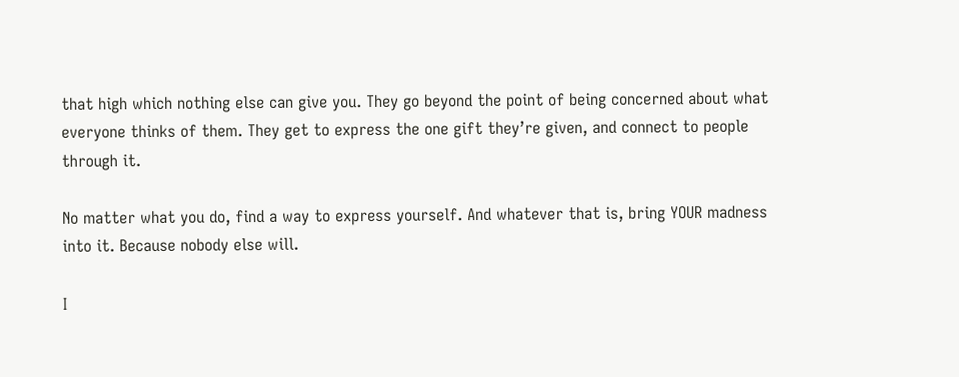that high which nothing else can give you. They go beyond the point of being concerned about what everyone thinks of them. They get to express the one gift they’re given, and connect to people through it.

No matter what you do, find a way to express yourself. And whatever that is, bring YOUR madness into it. Because nobody else will.

I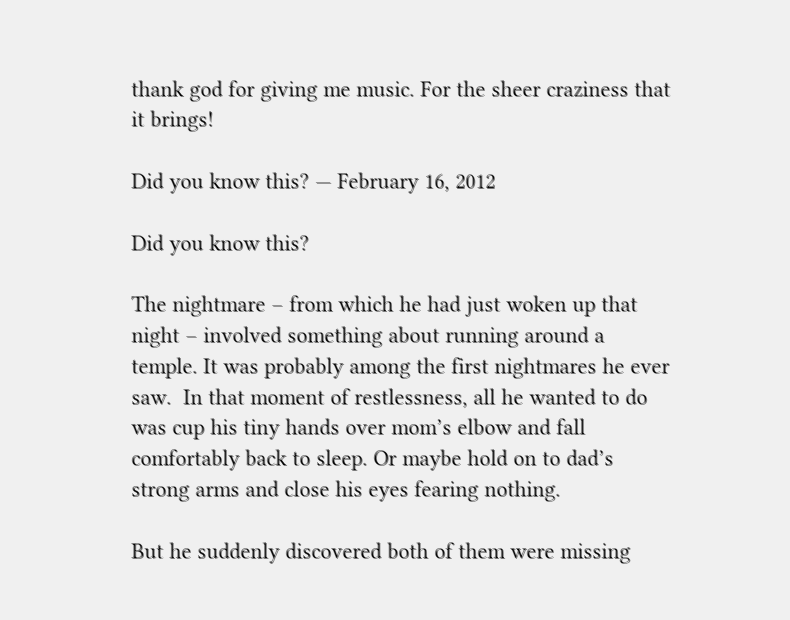thank god for giving me music. For the sheer craziness that it brings!

Did you know this? — February 16, 2012

Did you know this?

The nightmare – from which he had just woken up that night – involved something about running around a temple. It was probably among the first nightmares he ever saw.  In that moment of restlessness, all he wanted to do was cup his tiny hands over mom’s elbow and fall comfortably back to sleep. Or maybe hold on to dad’s strong arms and close his eyes fearing nothing.

But he suddenly discovered both of them were missing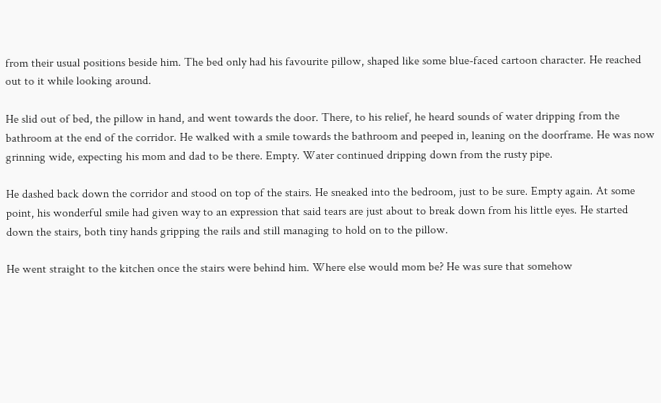from their usual positions beside him. The bed only had his favourite pillow, shaped like some blue-faced cartoon character. He reached out to it while looking around.

He slid out of bed, the pillow in hand, and went towards the door. There, to his relief, he heard sounds of water dripping from the bathroom at the end of the corridor. He walked with a smile towards the bathroom and peeped in, leaning on the doorframe. He was now grinning wide, expecting his mom and dad to be there. Empty. Water continued dripping down from the rusty pipe.

He dashed back down the corridor and stood on top of the stairs. He sneaked into the bedroom, just to be sure. Empty again. At some point, his wonderful smile had given way to an expression that said tears are just about to break down from his little eyes. He started down the stairs, both tiny hands gripping the rails and still managing to hold on to the pillow.

He went straight to the kitchen once the stairs were behind him. Where else would mom be? He was sure that somehow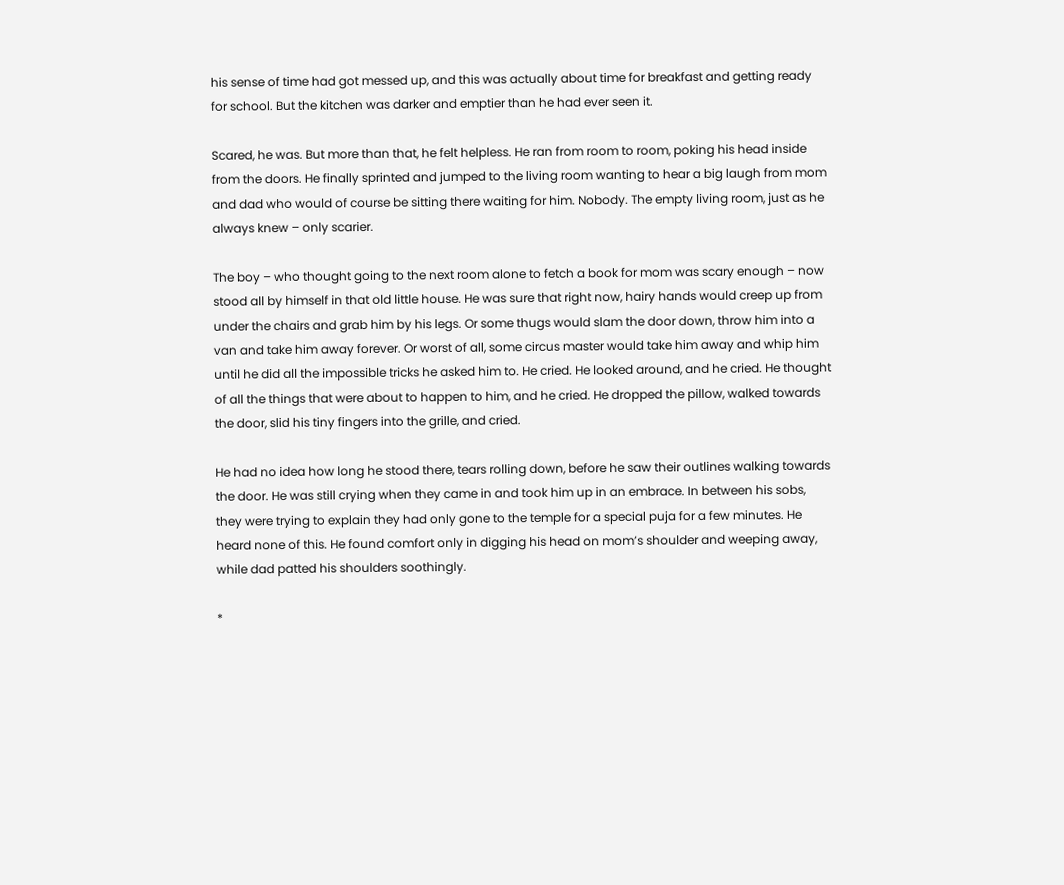his sense of time had got messed up, and this was actually about time for breakfast and getting ready for school. But the kitchen was darker and emptier than he had ever seen it.

Scared, he was. But more than that, he felt helpless. He ran from room to room, poking his head inside from the doors. He finally sprinted and jumped to the living room wanting to hear a big laugh from mom and dad who would of course be sitting there waiting for him. Nobody. The empty living room, just as he always knew – only scarier.

The boy – who thought going to the next room alone to fetch a book for mom was scary enough – now stood all by himself in that old little house. He was sure that right now, hairy hands would creep up from under the chairs and grab him by his legs. Or some thugs would slam the door down, throw him into a van and take him away forever. Or worst of all, some circus master would take him away and whip him until he did all the impossible tricks he asked him to. He cried. He looked around, and he cried. He thought of all the things that were about to happen to him, and he cried. He dropped the pillow, walked towards the door, slid his tiny fingers into the grille, and cried.

He had no idea how long he stood there, tears rolling down, before he saw their outlines walking towards the door. He was still crying when they came in and took him up in an embrace. In between his sobs, they were trying to explain they had only gone to the temple for a special puja for a few minutes. He heard none of this. He found comfort only in digging his head on mom’s shoulder and weeping away, while dad patted his shoulders soothingly.

*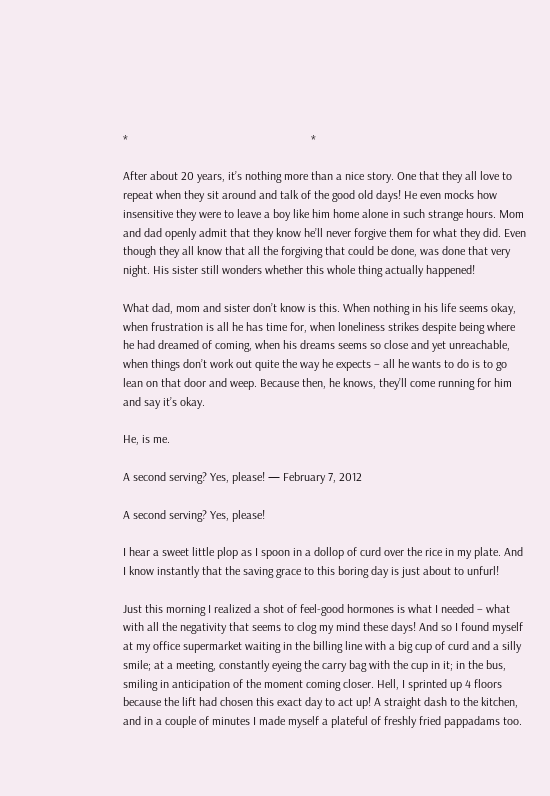*                                                             *

After about 20 years, it’s nothing more than a nice story. One that they all love to repeat when they sit around and talk of the good old days! He even mocks how insensitive they were to leave a boy like him home alone in such strange hours. Mom and dad openly admit that they know he’ll never forgive them for what they did. Even though they all know that all the forgiving that could be done, was done that very night. His sister still wonders whether this whole thing actually happened!

What dad, mom and sister don’t know is this. When nothing in his life seems okay, when frustration is all he has time for, when loneliness strikes despite being where he had dreamed of coming, when his dreams seems so close and yet unreachable, when things don’t work out quite the way he expects – all he wants to do is to go lean on that door and weep. Because then, he knows, they’ll come running for him and say it’s okay.

He, is me.

A second serving? Yes, please! — February 7, 2012

A second serving? Yes, please!

I hear a sweet little plop as I spoon in a dollop of curd over the rice in my plate. And I know instantly that the saving grace to this boring day is just about to unfurl!

Just this morning I realized a shot of feel-good hormones is what I needed – what with all the negativity that seems to clog my mind these days! And so I found myself at my office supermarket waiting in the billing line with a big cup of curd and a silly smile; at a meeting, constantly eyeing the carry bag with the cup in it; in the bus, smiling in anticipation of the moment coming closer. Hell, I sprinted up 4 floors because the lift had chosen this exact day to act up! A straight dash to the kitchen, and in a couple of minutes I made myself a plateful of freshly fried pappadams too.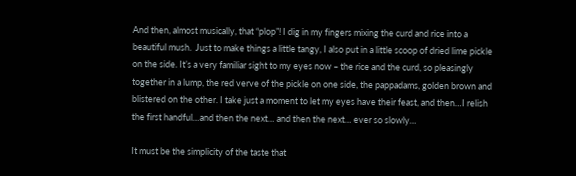And then, almost musically, that “plop”! I dig in my fingers mixing the curd and rice into a beautiful mush.  Just to make things a little tangy, I also put in a little scoop of dried lime pickle on the side. It’s a very familiar sight to my eyes now – the rice and the curd, so pleasingly together in a lump, the red verve of the pickle on one side, the pappadams, golden brown and blistered on the other. I take just a moment to let my eyes have their feast, and then…I relish the first handful…and then the next… and then the next… ever so slowly…

It must be the simplicity of the taste that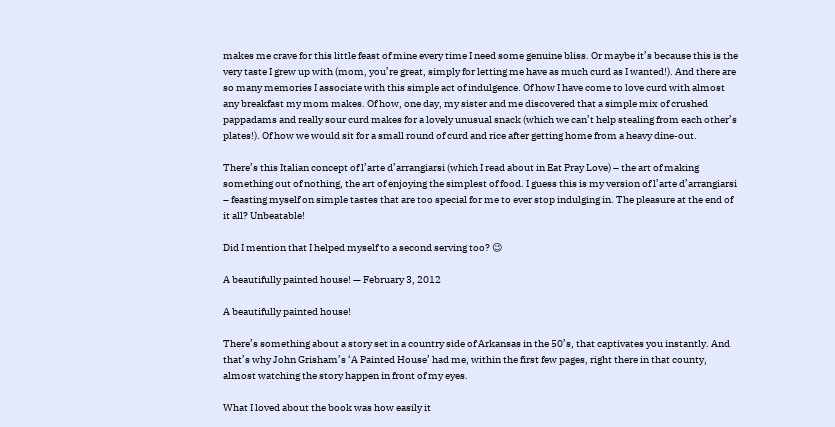makes me crave for this little feast of mine every time I need some genuine bliss. Or maybe it’s because this is the very taste I grew up with (mom, you’re great, simply for letting me have as much curd as I wanted!). And there are so many memories I associate with this simple act of indulgence. Of how I have come to love curd with almost any breakfast my mom makes. Of how, one day, my sister and me discovered that a simple mix of crushed pappadams and really sour curd makes for a lovely unusual snack (which we can’t help stealing from each other’s plates!). Of how we would sit for a small round of curd and rice after getting home from a heavy dine-out.

There’s this Italian concept of l’arte d’arrangiarsi (which I read about in Eat Pray Love) – the art of making something out of nothing, the art of enjoying the simplest of food. I guess this is my version of l’arte d’arrangiarsi – feasting myself on simple tastes that are too special for me to ever stop indulging in. The pleasure at the end of it all? Unbeatable!

Did I mention that I helped myself to a second serving too? 😉

A beautifully painted house! — February 3, 2012

A beautifully painted house!

There’s something about a story set in a country side of Arkansas in the 50’s, that captivates you instantly. And that’s why John Grisham’s ‘A Painted House’ had me, within the first few pages, right there in that county, almost watching the story happen in front of my eyes.

What I loved about the book was how easily it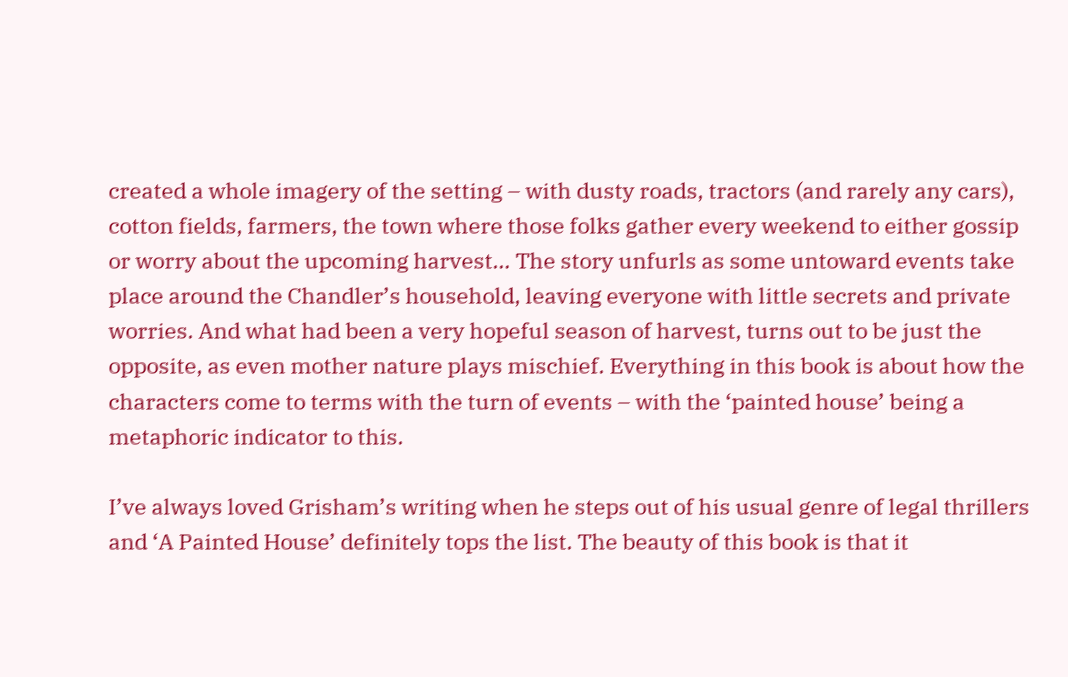created a whole imagery of the setting – with dusty roads, tractors (and rarely any cars), cotton fields, farmers, the town where those folks gather every weekend to either gossip or worry about the upcoming harvest… The story unfurls as some untoward events take place around the Chandler’s household, leaving everyone with little secrets and private worries. And what had been a very hopeful season of harvest, turns out to be just the opposite, as even mother nature plays mischief. Everything in this book is about how the characters come to terms with the turn of events – with the ‘painted house’ being a metaphoric indicator to this.

I’ve always loved Grisham’s writing when he steps out of his usual genre of legal thrillers and ‘A Painted House’ definitely tops the list. The beauty of this book is that it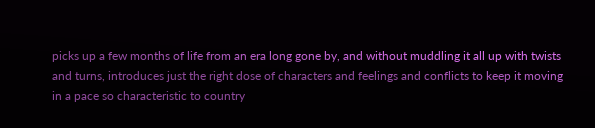picks up a few months of life from an era long gone by, and without muddling it all up with twists and turns, introduces just the right dose of characters and feelings and conflicts to keep it moving in a pace so characteristic to country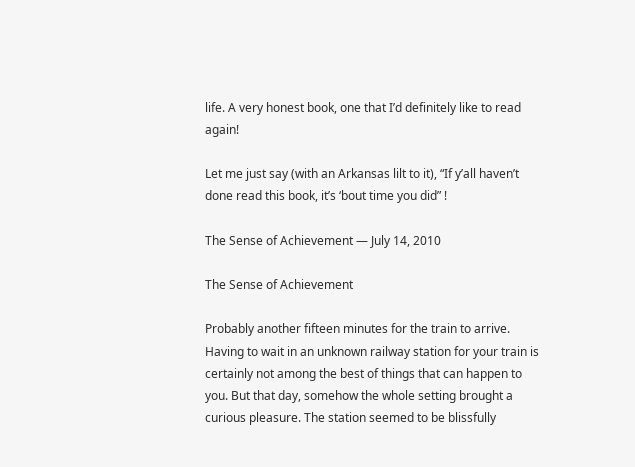life. A very honest book, one that I’d definitely like to read again!

Let me just say (with an Arkansas lilt to it), “If y’all haven’t done read this book, it’s ‘bout time you did” !

The Sense of Achievement — July 14, 2010

The Sense of Achievement

Probably another fifteen minutes for the train to arrive. Having to wait in an unknown railway station for your train is certainly not among the best of things that can happen to you. But that day, somehow the whole setting brought a curious pleasure. The station seemed to be blissfully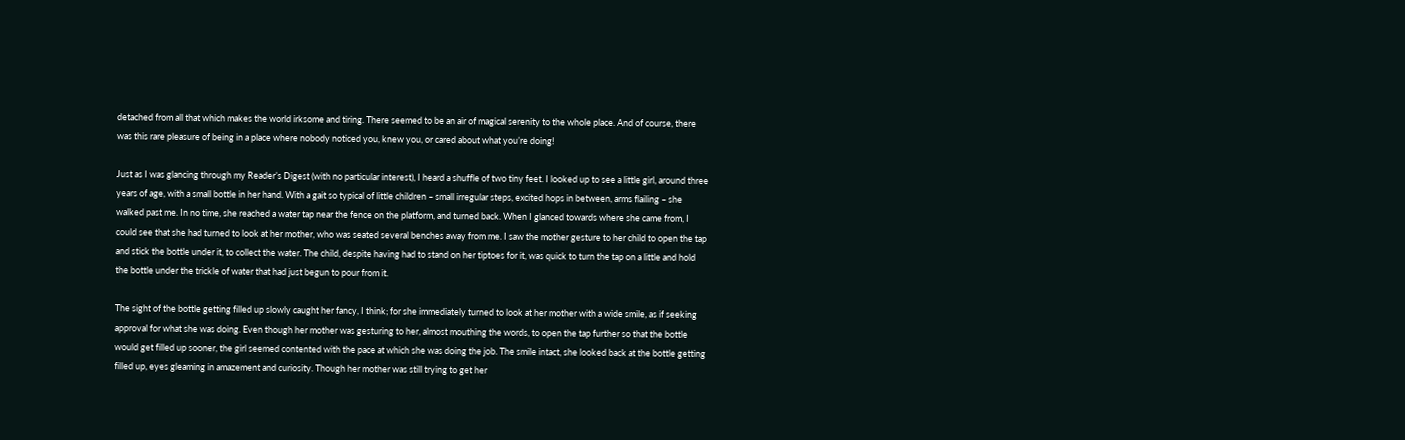detached from all that which makes the world irksome and tiring. There seemed to be an air of magical serenity to the whole place. And of course, there was this rare pleasure of being in a place where nobody noticed you, knew you, or cared about what you’re doing!

Just as I was glancing through my Reader’s Digest (with no particular interest), I heard a shuffle of two tiny feet. I looked up to see a little girl, around three years of age, with a small bottle in her hand. With a gait so typical of little children – small irregular steps, excited hops in between, arms flailing – she walked past me. In no time, she reached a water tap near the fence on the platform, and turned back. When I glanced towards where she came from, I could see that she had turned to look at her mother, who was seated several benches away from me. I saw the mother gesture to her child to open the tap and stick the bottle under it, to collect the water. The child, despite having had to stand on her tiptoes for it, was quick to turn the tap on a little and hold the bottle under the trickle of water that had just begun to pour from it.

The sight of the bottle getting filled up slowly caught her fancy, I think; for she immediately turned to look at her mother with a wide smile, as if seeking approval for what she was doing. Even though her mother was gesturing to her, almost mouthing the words, to open the tap further so that the bottle would get filled up sooner, the girl seemed contented with the pace at which she was doing the job. The smile intact, she looked back at the bottle getting filled up, eyes gleaming in amazement and curiosity. Though her mother was still trying to get her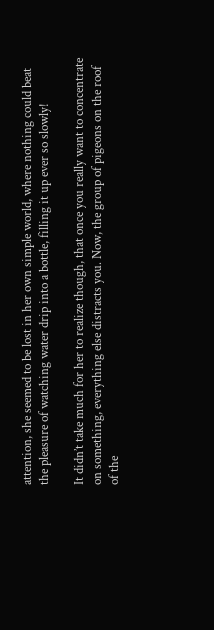attention, she seemed to be lost in her own simple world, where nothing could beat the pleasure of watching water drip into a bottle, filling it up ever so slowly!

It didn’t take much for her to realize though, that once you really want to concentrate on something, everything else distracts you. Now, the group of pigeons on the roof of the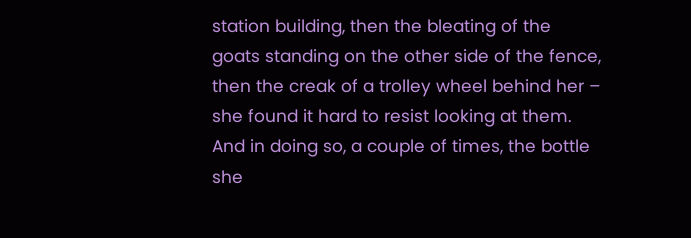station building, then the bleating of the goats standing on the other side of the fence, then the creak of a trolley wheel behind her – she found it hard to resist looking at them. And in doing so, a couple of times, the bottle she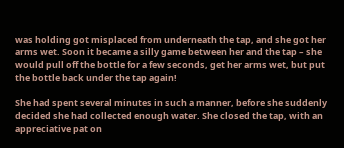was holding got misplaced from underneath the tap, and she got her arms wet. Soon it became a silly game between her and the tap – she would pull off the bottle for a few seconds, get her arms wet, but put the bottle back under the tap again!

She had spent several minutes in such a manner, before she suddenly decided she had collected enough water. She closed the tap, with an appreciative pat on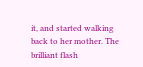it, and started walking back to her mother. The brilliant flash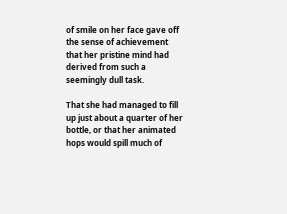of smile on her face gave off the sense of achievement that her pristine mind had derived from such a seemingly dull task.

That she had managed to fill up just about a quarter of her bottle, or that her animated hops would spill much of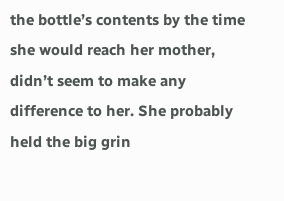the bottle’s contents by the time she would reach her mother, didn’t seem to make any difference to her. She probably held the big grin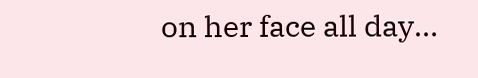on her face all day…